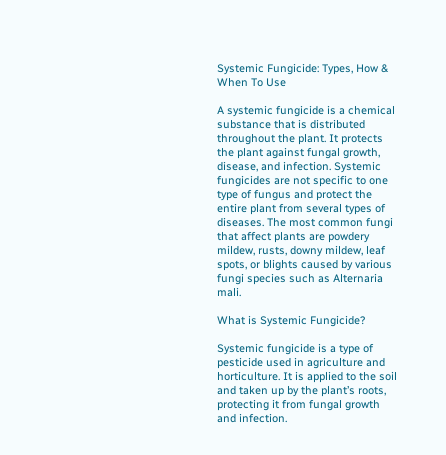Systemic Fungicide: Types, How & When To Use

A systemic fungicide is a chemical substance that is distributed throughout the plant. It protects the plant against fungal growth, disease, and infection. Systemic fungicides are not specific to one type of fungus and protect the entire plant from several types of diseases. The most common fungi that affect plants are powdery mildew, rusts, downy mildew, leaf spots, or blights caused by various fungi species such as Alternaria mali.

What is Systemic Fungicide?

Systemic fungicide is a type of pesticide used in agriculture and horticulture. It is applied to the soil and taken up by the plant’s roots, protecting it from fungal growth and infection.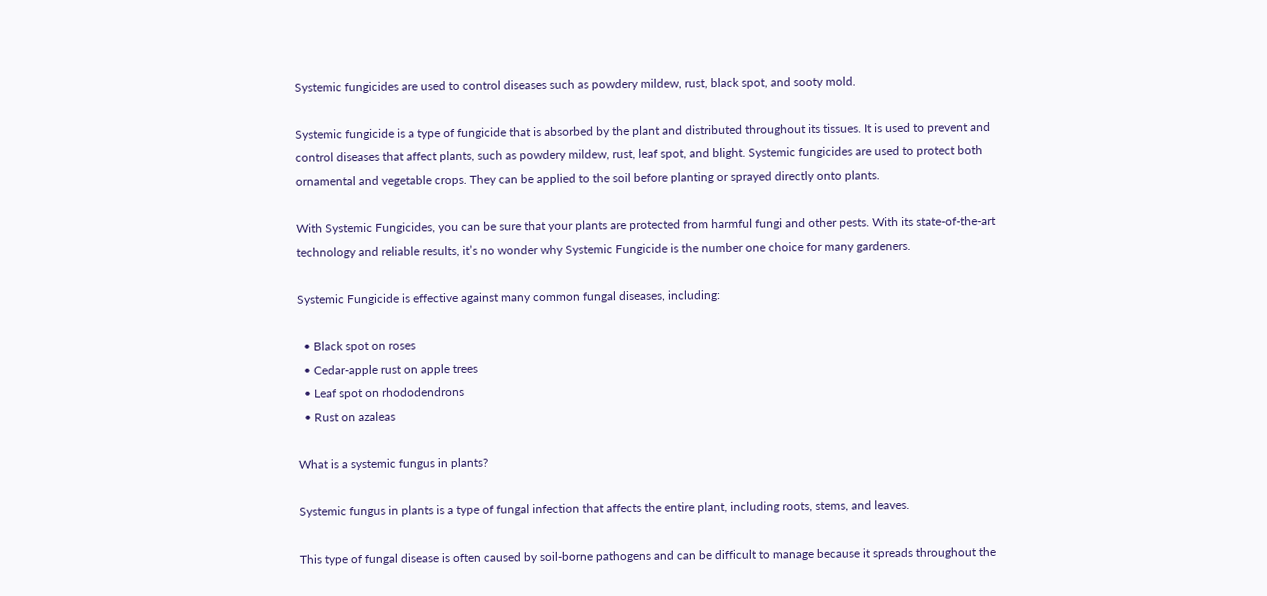Systemic fungicides are used to control diseases such as powdery mildew, rust, black spot, and sooty mold.

Systemic fungicide is a type of fungicide that is absorbed by the plant and distributed throughout its tissues. It is used to prevent and control diseases that affect plants, such as powdery mildew, rust, leaf spot, and blight. Systemic fungicides are used to protect both ornamental and vegetable crops. They can be applied to the soil before planting or sprayed directly onto plants.

With Systemic Fungicides, you can be sure that your plants are protected from harmful fungi and other pests. With its state-of-the-art technology and reliable results, it’s no wonder why Systemic Fungicide is the number one choice for many gardeners.

Systemic Fungicide is effective against many common fungal diseases, including:

  • Black spot on roses
  • Cedar-apple rust on apple trees
  • Leaf spot on rhododendrons
  • Rust on azaleas

What is a systemic fungus in plants?

Systemic fungus in plants is a type of fungal infection that affects the entire plant, including roots, stems, and leaves.

This type of fungal disease is often caused by soil-borne pathogens and can be difficult to manage because it spreads throughout the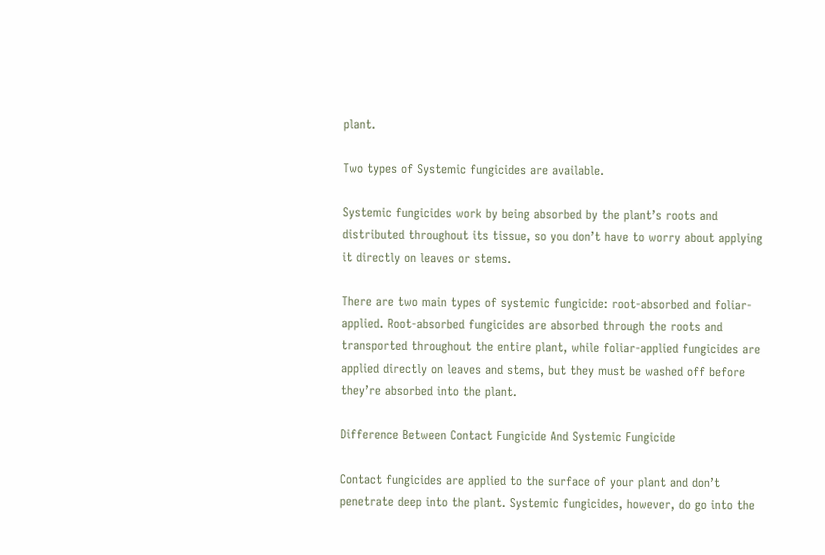plant.

Two types of Systemic fungicides are available.

Systemic fungicides work by being absorbed by the plant’s roots and distributed throughout its tissue, so you don’t have to worry about applying it directly on leaves or stems.

There are two main types of systemic fungicide: root-absorbed and foliar-applied. Root-absorbed fungicides are absorbed through the roots and transported throughout the entire plant, while foliar-applied fungicides are applied directly on leaves and stems, but they must be washed off before they’re absorbed into the plant.

Difference Between Contact Fungicide And Systemic Fungicide

Contact fungicides are applied to the surface of your plant and don’t penetrate deep into the plant. Systemic fungicides, however, do go into the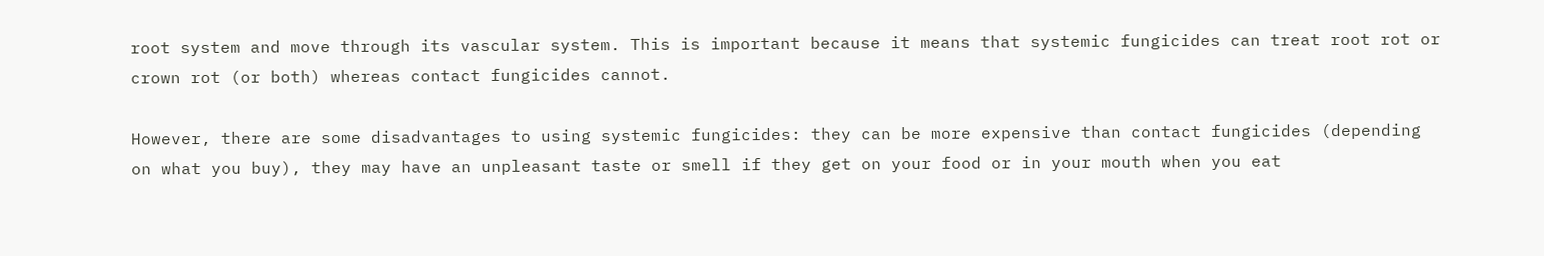root system and move through its vascular system. This is important because it means that systemic fungicides can treat root rot or crown rot (or both) whereas contact fungicides cannot.

However, there are some disadvantages to using systemic fungicides: they can be more expensive than contact fungicides (depending on what you buy), they may have an unpleasant taste or smell if they get on your food or in your mouth when you eat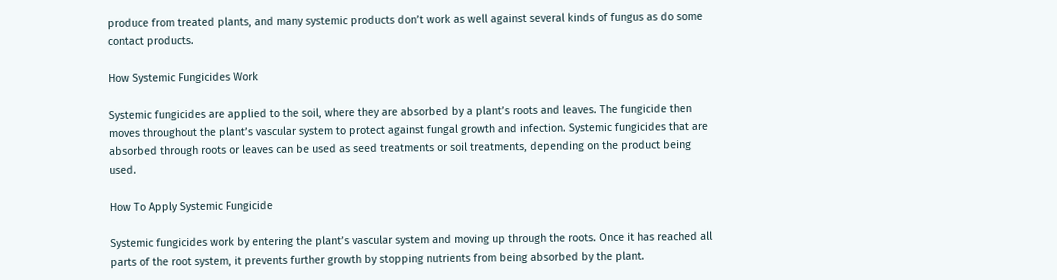produce from treated plants, and many systemic products don’t work as well against several kinds of fungus as do some contact products.

How Systemic Fungicides Work

Systemic fungicides are applied to the soil, where they are absorbed by a plant’s roots and leaves. The fungicide then moves throughout the plant’s vascular system to protect against fungal growth and infection. Systemic fungicides that are absorbed through roots or leaves can be used as seed treatments or soil treatments, depending on the product being used.

How To Apply Systemic Fungicide

Systemic fungicides work by entering the plant’s vascular system and moving up through the roots. Once it has reached all parts of the root system, it prevents further growth by stopping nutrients from being absorbed by the plant.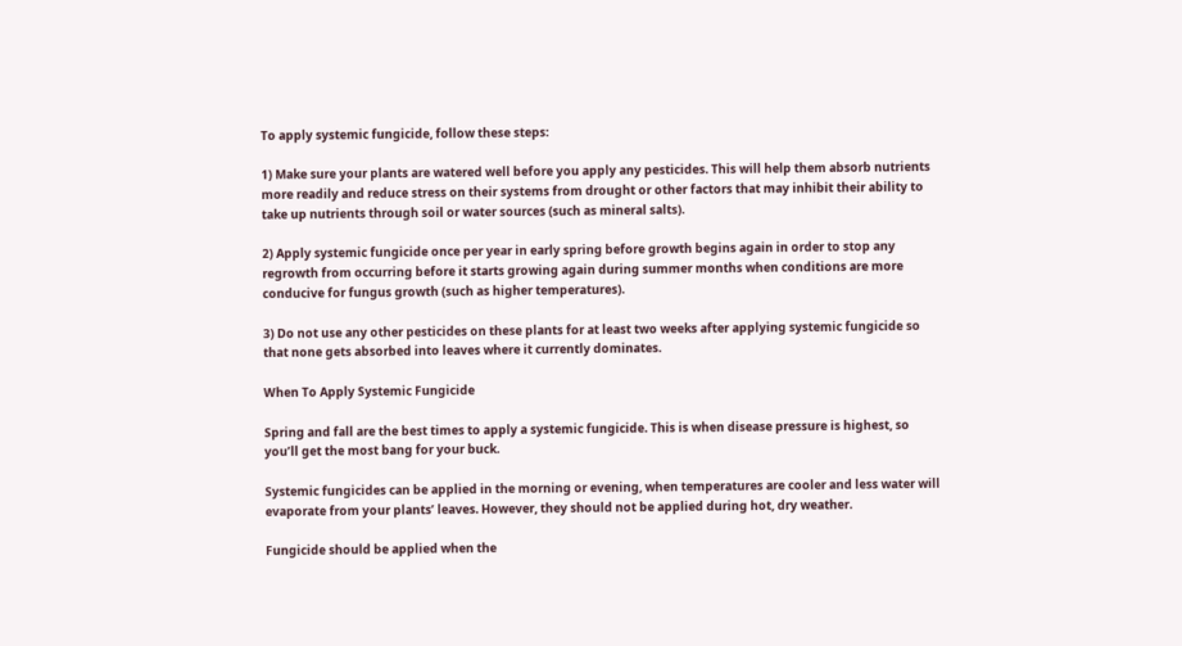To apply systemic fungicide, follow these steps:

1) Make sure your plants are watered well before you apply any pesticides. This will help them absorb nutrients more readily and reduce stress on their systems from drought or other factors that may inhibit their ability to take up nutrients through soil or water sources (such as mineral salts).

2) Apply systemic fungicide once per year in early spring before growth begins again in order to stop any regrowth from occurring before it starts growing again during summer months when conditions are more conducive for fungus growth (such as higher temperatures).

3) Do not use any other pesticides on these plants for at least two weeks after applying systemic fungicide so that none gets absorbed into leaves where it currently dominates.

When To Apply Systemic Fungicide

Spring and fall are the best times to apply a systemic fungicide. This is when disease pressure is highest, so you’ll get the most bang for your buck.

Systemic fungicides can be applied in the morning or evening, when temperatures are cooler and less water will evaporate from your plants’ leaves. However, they should not be applied during hot, dry weather.

Fungicide should be applied when the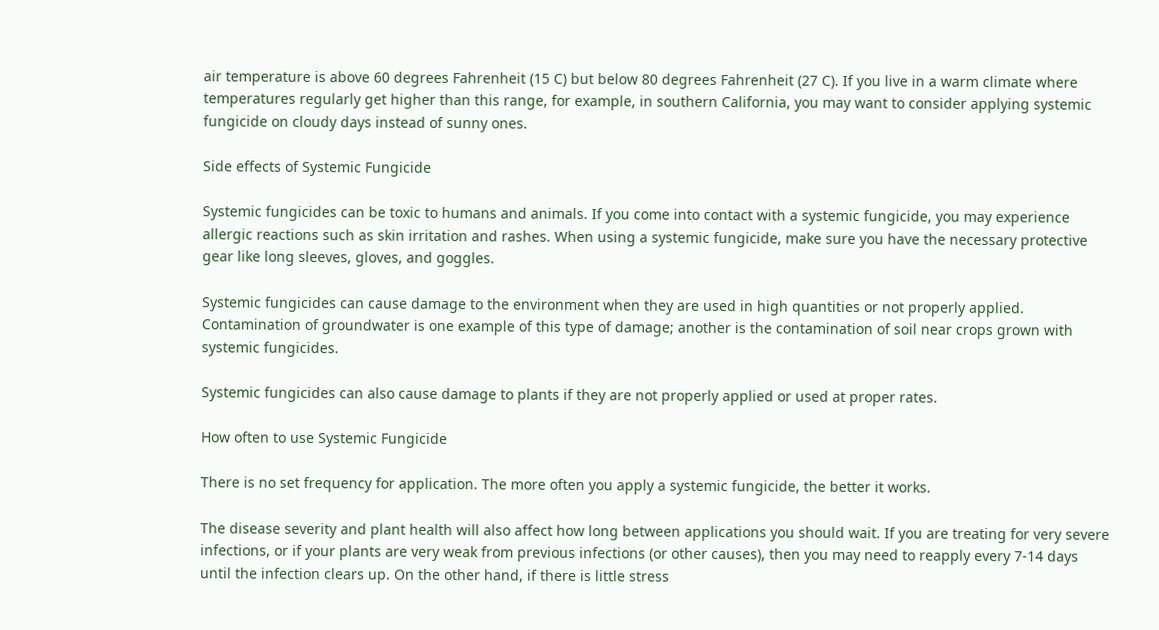air temperature is above 60 degrees Fahrenheit (15 C) but below 80 degrees Fahrenheit (27 C). If you live in a warm climate where temperatures regularly get higher than this range, for example, in southern California, you may want to consider applying systemic fungicide on cloudy days instead of sunny ones.

Side effects of Systemic Fungicide

Systemic fungicides can be toxic to humans and animals. If you come into contact with a systemic fungicide, you may experience allergic reactions such as skin irritation and rashes. When using a systemic fungicide, make sure you have the necessary protective gear like long sleeves, gloves, and goggles.

Systemic fungicides can cause damage to the environment when they are used in high quantities or not properly applied. Contamination of groundwater is one example of this type of damage; another is the contamination of soil near crops grown with systemic fungicides.

Systemic fungicides can also cause damage to plants if they are not properly applied or used at proper rates.

How often to use Systemic Fungicide

There is no set frequency for application. The more often you apply a systemic fungicide, the better it works.

The disease severity and plant health will also affect how long between applications you should wait. If you are treating for very severe infections, or if your plants are very weak from previous infections (or other causes), then you may need to reapply every 7-14 days until the infection clears up. On the other hand, if there is little stress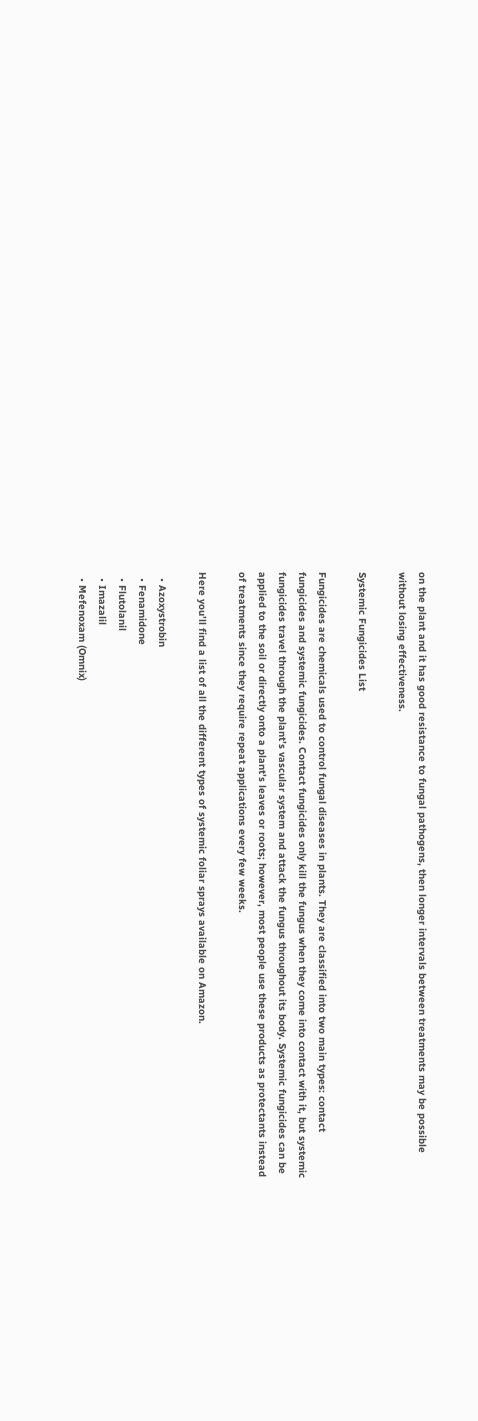on the plant and it has good resistance to fungal pathogens, then longer intervals between treatments may be possible without losing effectiveness.

Systemic Fungicides List

Fungicides are chemicals used to control fungal diseases in plants. They are classified into two main types: contact fungicides and systemic fungicides. Contact fungicides only kill the fungus when they come into contact with it, but systemic fungicides travel through the plant’s vascular system and attack the fungus throughout its body. Systemic fungicides can be applied to the soil or directly onto a plant’s leaves or roots; however, most people use these products as protectants instead of treatments since they require repeat applications every few weeks.

Here you’ll find a list of all the different types of systemic foliar sprays available on Amazon.

  • Azoxystrobin
  • Fenamidone
  • Flutolanil
  • Imazalil
  • Mefenoxam (Omnix)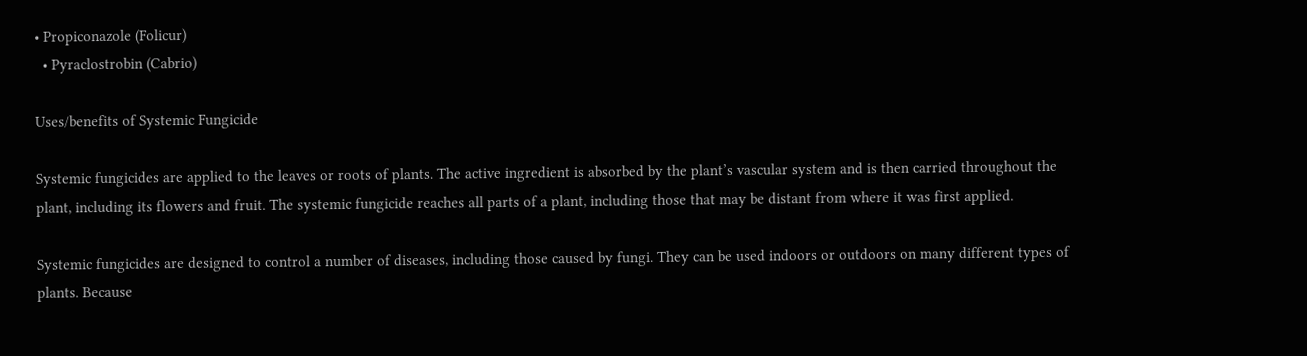• Propiconazole (Folicur)
  • Pyraclostrobin (Cabrio)

Uses/benefits of Systemic Fungicide

Systemic fungicides are applied to the leaves or roots of plants. The active ingredient is absorbed by the plant’s vascular system and is then carried throughout the plant, including its flowers and fruit. The systemic fungicide reaches all parts of a plant, including those that may be distant from where it was first applied.

Systemic fungicides are designed to control a number of diseases, including those caused by fungi. They can be used indoors or outdoors on many different types of plants. Because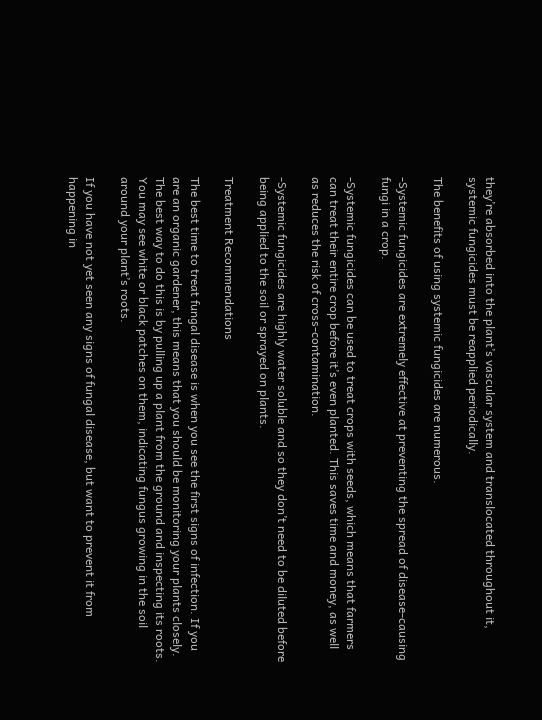they’re absorbed into the plant’s vascular system and translocated throughout it, systemic fungicides must be reapplied periodically.

The benefits of using systemic fungicides are numerous.

-Systemic fungicides are extremely effective at preventing the spread of disease-causing fungi in a crop.

-Systemic fungicides can be used to treat crops with seeds, which means that farmers can treat their entire crop before it’s even planted. This saves time and money, as well as reduces the risk of cross-contamination.

-Systemic fungicides are highly water soluble and so they don’t need to be diluted before being applied to the soil or sprayed on plants.

Treatment Recommendations

The best time to treat fungal disease is when you see the first signs of infection. If you are an organic gardener, this means that you should be monitoring your plants closely. The best way to do this is by pulling up a plant from the ground and inspecting its roots. You may see white or black patches on them, indicating fungus growing in the soil around your plant’s roots.

If you have not yet seen any signs of fungal disease, but want to prevent it from happening in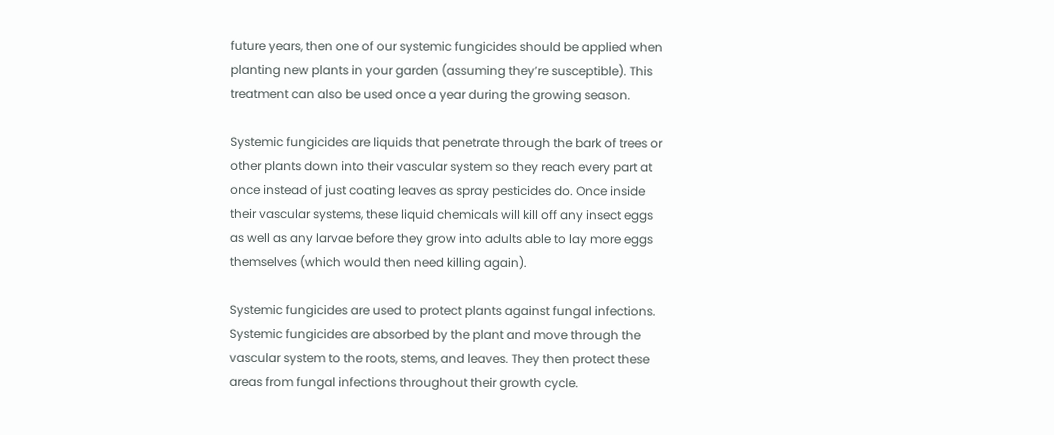future years, then one of our systemic fungicides should be applied when planting new plants in your garden (assuming they’re susceptible). This treatment can also be used once a year during the growing season.

Systemic fungicides are liquids that penetrate through the bark of trees or other plants down into their vascular system so they reach every part at once instead of just coating leaves as spray pesticides do. Once inside their vascular systems, these liquid chemicals will kill off any insect eggs as well as any larvae before they grow into adults able to lay more eggs themselves (which would then need killing again).

Systemic fungicides are used to protect plants against fungal infections. Systemic fungicides are absorbed by the plant and move through the vascular system to the roots, stems, and leaves. They then protect these areas from fungal infections throughout their growth cycle.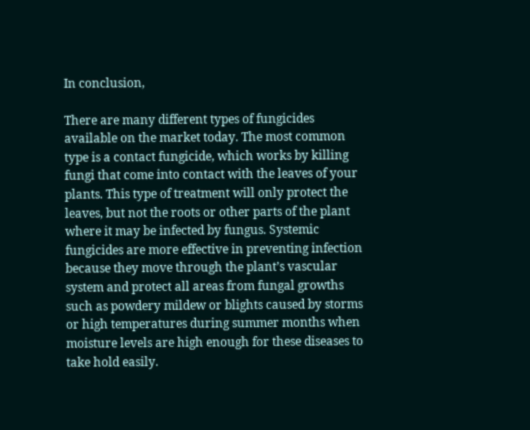In conclusion,

There are many different types of fungicides available on the market today. The most common type is a contact fungicide, which works by killing fungi that come into contact with the leaves of your plants. This type of treatment will only protect the leaves, but not the roots or other parts of the plant where it may be infected by fungus. Systemic fungicides are more effective in preventing infection because they move through the plant’s vascular system and protect all areas from fungal growths such as powdery mildew or blights caused by storms or high temperatures during summer months when moisture levels are high enough for these diseases to take hold easily.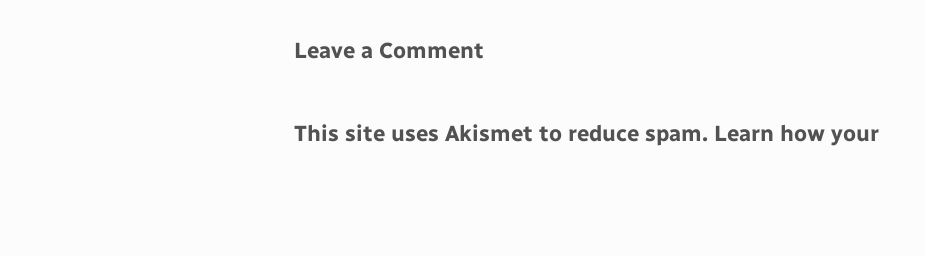Leave a Comment

This site uses Akismet to reduce spam. Learn how your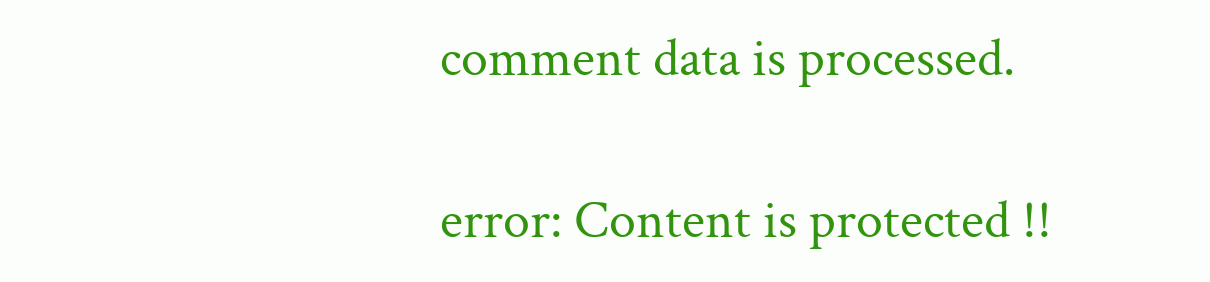comment data is processed.

error: Content is protected !!